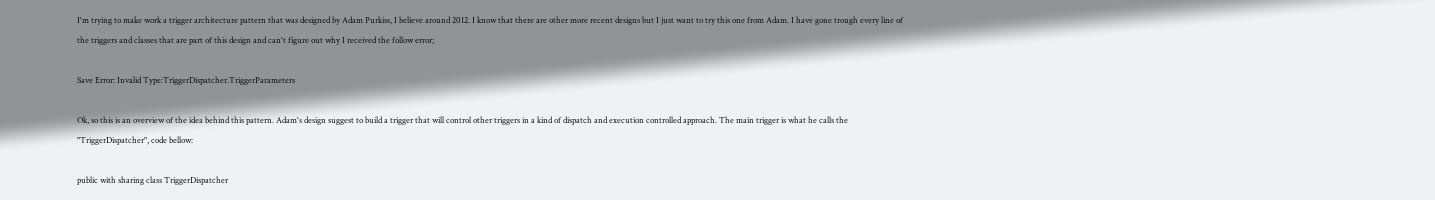I'm trying to make work a trigger architecture pattern that was designed by Adam Purkiss, I believe around 2012. I know that there are other more recent designs but I just want to try this one from Adam. I have gone trough every line of the triggers and classes that are part of this design and can't figure out why I received the follow error;

Save Error: Invalid Type:TriggerDispatcher.TriggerParameters

Ok, so this is an overview of the idea behind this pattern. Adam's design suggest to build a trigger that will control other triggers in a kind of dispatch and execution controlled approach. The main trigger is what he calls the "TriggerDispatcher", code bellow:

public with sharing class TriggerDispatcher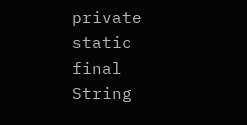private static final String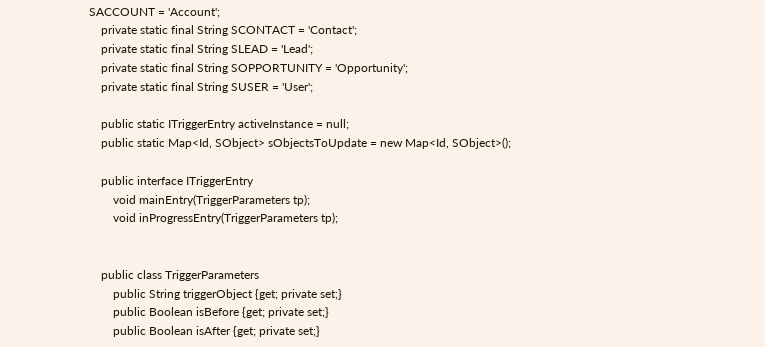SACCOUNT = 'Account';
    private static final String SCONTACT = 'Contact';
    private static final String SLEAD = 'Lead';
    private static final String SOPPORTUNITY = 'Opportunity';
    private static final String SUSER = 'User';

    public static ITriggerEntry activeInstance = null;
    public static Map<Id, SObject> sObjectsToUpdate = new Map<Id, SObject>();

    public interface ITriggerEntry
        void mainEntry(TriggerParameters tp);
        void inProgressEntry(TriggerParameters tp);


    public class TriggerParameters
        public String triggerObject {get; private set;}
        public Boolean isBefore {get; private set;}
        public Boolean isAfter {get; private set;}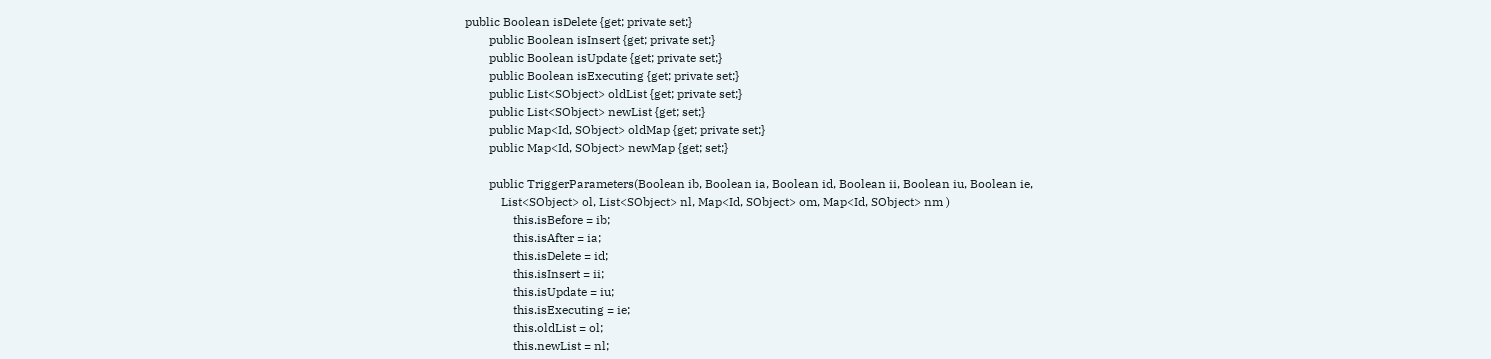public Boolean isDelete {get; private set;}
        public Boolean isInsert {get; private set;}
        public Boolean isUpdate {get; private set;}
        public Boolean isExecuting {get; private set;}
        public List<SObject> oldList {get; private set;}
        public List<SObject> newList {get; set;}
        public Map<Id, SObject> oldMap {get; private set;}
        public Map<Id, SObject> newMap {get; set;}

        public TriggerParameters(Boolean ib, Boolean ia, Boolean id, Boolean ii, Boolean iu, Boolean ie,
            List<SObject> ol, List<SObject> nl, Map<Id, SObject> om, Map<Id, SObject> nm )
                this.isBefore = ib;
                this.isAfter = ia;
                this.isDelete = id;
                this.isInsert = ii;
                this.isUpdate = iu;
                this.isExecuting = ie;
                this.oldList = ol;
                this.newList = nl;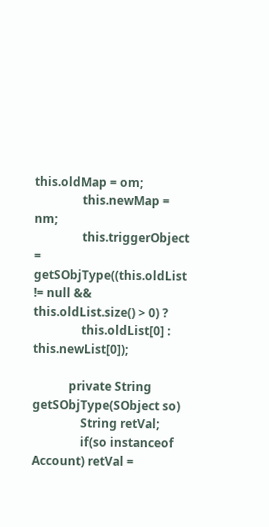this.oldMap = om;
                this.newMap = nm;
                this.triggerObject = getSObjType((this.oldList != null && this.oldList.size() > 0) ?
                this.oldList[0] : this.newList[0]);

            private String getSObjType(SObject so)
                String retVal;
                if(so instanceof Account) retVal =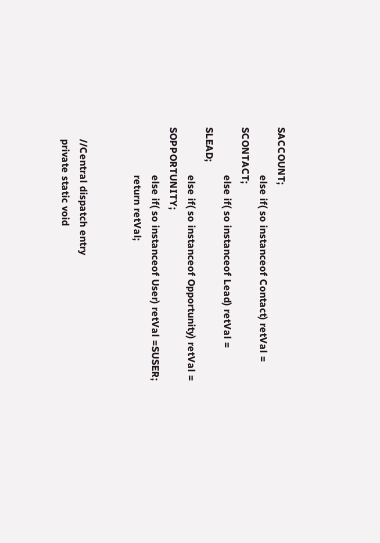SACCOUNT;
                else if( so instanceof Contact) retVal = SCONTACT;
                else if( so instanceof Lead) retVal = SLEAD;
                else if( so instanceof Opportunity) retVal = SOPPORTUNITY;
                else if( so instanceof User) retVal =SUSER;
                return retVal;


    //Central dispatch entry
    private static void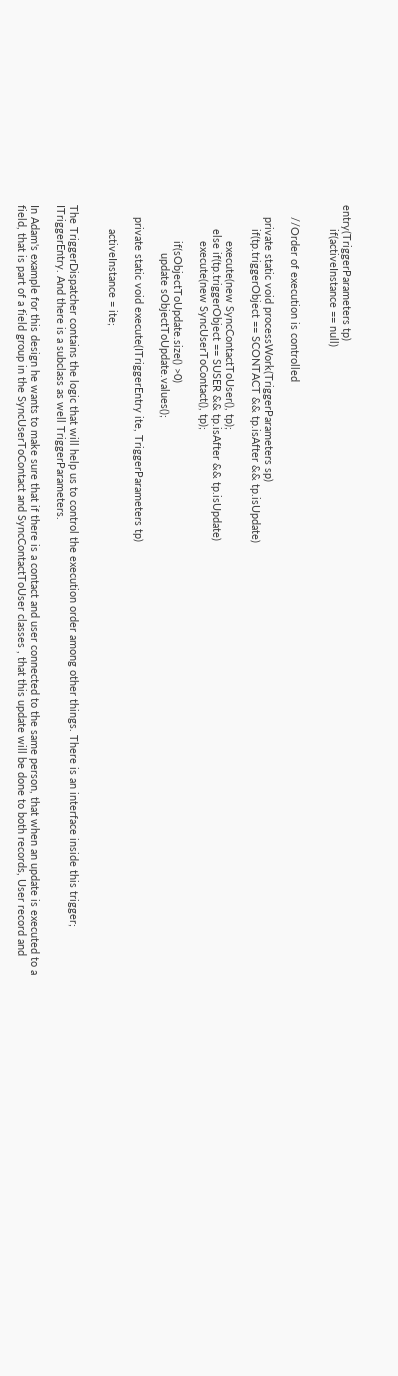entry(TriggerParameters tp)
        if(activeInstance == null)


    //Order of execution is controlled

    private static void processWork(TriggerParameters sp)
        if(tp.triggerObject == SCONTACT && tp.isAfter && tp.isUpdate)

            execute(new SyncContactToUser(), tp);
        else if(tp.triggerObject == SUSER && tp.isAfter && tp.isUpdate)
            execute(new SyncUserToContact(), tp);

            if(sObjectToUpdate.size() >0)
                update sObjectToUpdate.values();

    private static void execute(ITriggerEntry ite, TriggerParameters tp)

        activeInstance = ite;


The TriggerDispatcher contains the logic that will help us to control the execution order among other things. There is an interface inside this trigger; ITriggerEntry. And there is a subclass as well TriggerParameters.

In Adam's example for this design he wants to make sure that if there is a contact and user connected to the same person, that when an update is executed to a field, that is part of a field group in the SyncUserToContact and SyncContactToUser classes , that this update will be done to both records, User record and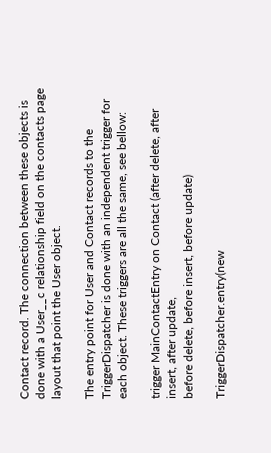Contact record. The connection between these objects is done with a User__c relationship field on the contacts page layout that point the User object.

The entry point for User and Contact records to the TriggerDispatcher is done with an independent trigger for each object. These triggers are all the same, see bellow:

trigger MainContactEntry on Contact (after delete, after insert, after update,
before delete, before insert, before update)

TriggerDispatcher.entry(new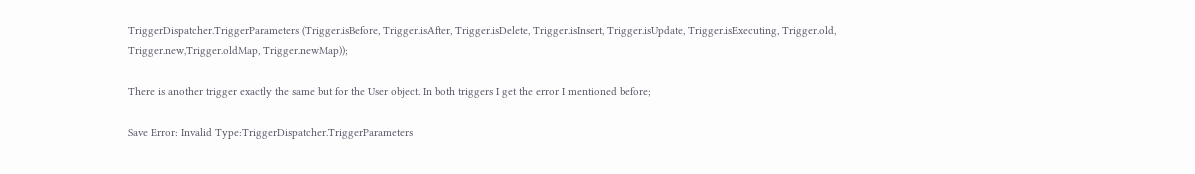TriggerDispatcher.TriggerParameters (Trigger.isBefore, Trigger.isAfter, Trigger.isDelete, Trigger.isInsert, Trigger.isUpdate, Trigger.isExecuting, Trigger.old, Trigger.new,Trigger.oldMap, Trigger.newMap));

There is another trigger exactly the same but for the User object. In both triggers I get the error I mentioned before;

Save Error: Invalid Type:TriggerDispatcher.TriggerParameters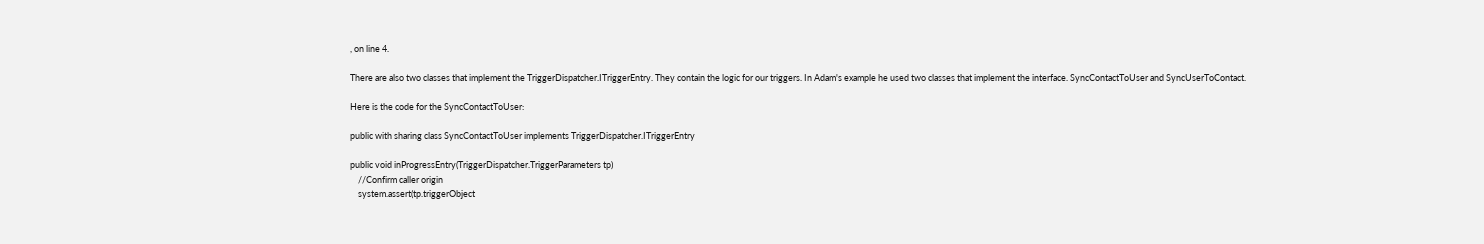, on line 4.

There are also two classes that implement the TriggerDispatcher.ITriggerEntry. They contain the logic for our triggers. In Adam's example he used two classes that implement the interface. SyncContactToUser and SyncUserToContact.

Here is the code for the SyncContactToUser:

public with sharing class SyncContactToUser implements TriggerDispatcher.ITriggerEntry

public void inProgressEntry(TriggerDispatcher.TriggerParameters tp)
    //Confirm caller origin
    system.assert(tp.triggerObject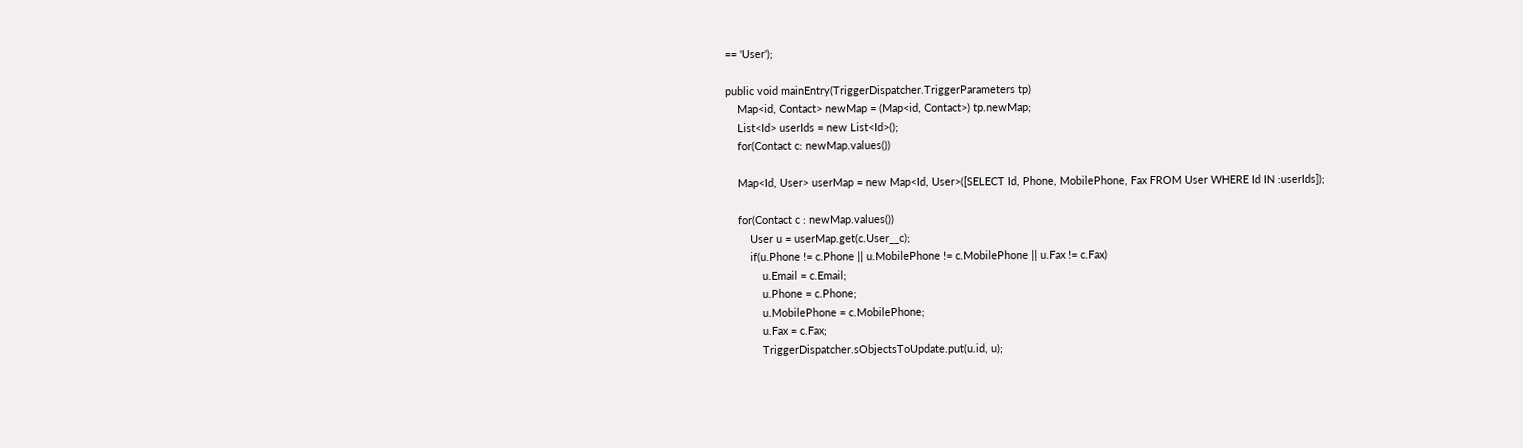== 'User');

public void mainEntry(TriggerDispatcher.TriggerParameters tp)
    Map<id, Contact> newMap = (Map<id, Contact>) tp.newMap;
    List<Id> userIds = new List<Id>();
    for(Contact c: newMap.values())

    Map<Id, User> userMap = new Map<Id, User>([SELECT Id, Phone, MobilePhone, Fax FROM User WHERE Id IN :userIds]);

    for(Contact c : newMap.values())
        User u = userMap.get(c.User__c);
        if(u.Phone != c.Phone || u.MobilePhone != c.MobilePhone || u.Fax != c.Fax)
            u.Email = c.Email;
            u.Phone = c.Phone;
            u.MobilePhone = c.MobilePhone;
            u.Fax = c.Fax;
            TriggerDispatcher.sObjectsToUpdate.put(u.id, u);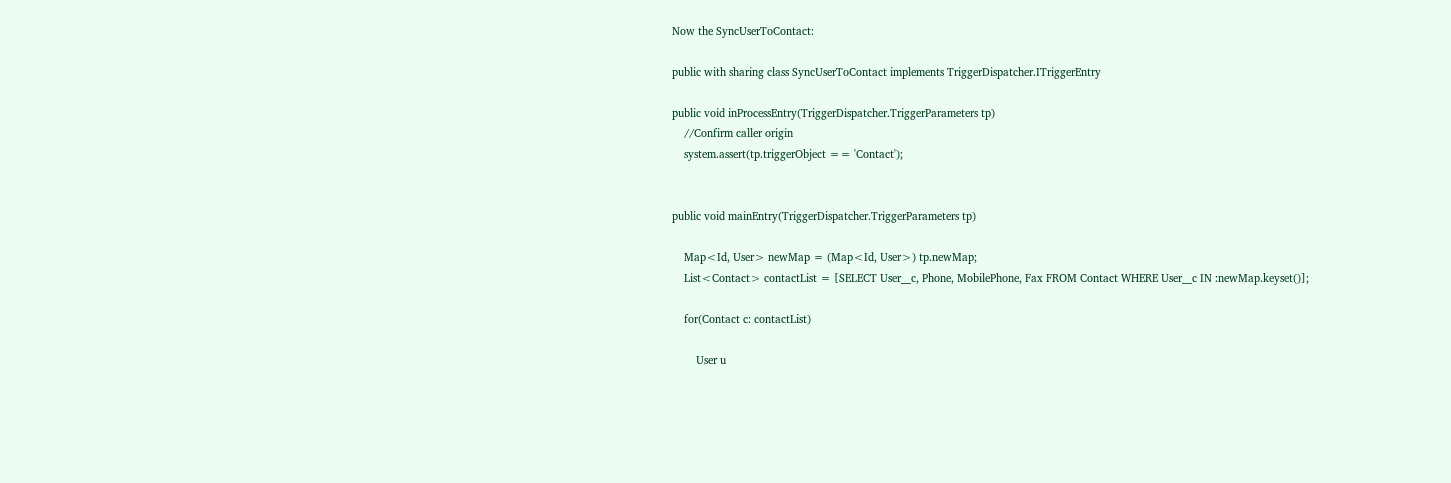Now the SyncUserToContact:

public with sharing class SyncUserToContact implements TriggerDispatcher.ITriggerEntry

public void inProcessEntry(TriggerDispatcher.TriggerParameters tp)
    //Confirm caller origin
    system.assert(tp.triggerObject == 'Contact');


public void mainEntry(TriggerDispatcher.TriggerParameters tp)

    Map<Id, User> newMap = (Map<Id, User>) tp.newMap;
    List<Contact> contactList = [SELECT User__c, Phone, MobilePhone, Fax FROM Contact WHERE User__c IN :newMap.keyset()];

    for(Contact c: contactList)

        User u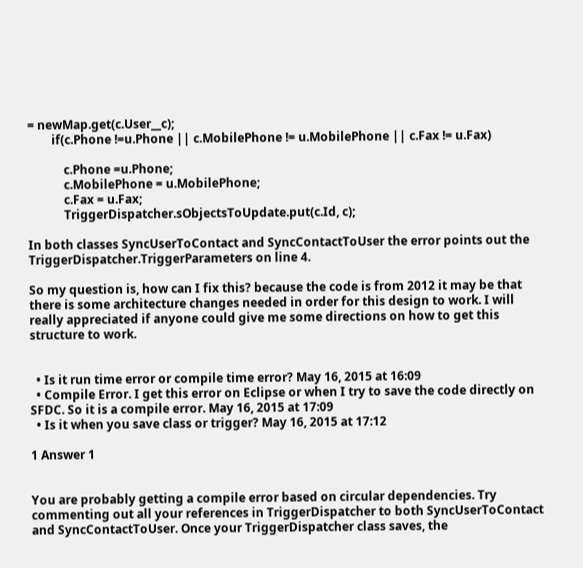= newMap.get(c.User__c);
        if(c.Phone !=u.Phone || c.MobilePhone != u.MobilePhone || c.Fax != u.Fax)

            c.Phone =u.Phone;
            c.MobilePhone = u.MobilePhone;
            c.Fax = u.Fax;
            TriggerDispatcher.sObjectsToUpdate.put(c.Id, c);

In both classes SyncUserToContact and SyncContactToUser the error points out the TriggerDispatcher.TriggerParameters on line 4.

So my question is, how can I fix this? because the code is from 2012 it may be that there is some architecture changes needed in order for this design to work. I will really appreciated if anyone could give me some directions on how to get this structure to work.


  • Is it run time error or compile time error? May 16, 2015 at 16:09
  • Compile Error. I get this error on Eclipse or when I try to save the code directly on SFDC. So it is a compile error. May 16, 2015 at 17:09
  • Is it when you save class or trigger? May 16, 2015 at 17:12

1 Answer 1


You are probably getting a compile error based on circular dependencies. Try commenting out all your references in TriggerDispatcher to both SyncUserToContact and SyncContactToUser. Once your TriggerDispatcher class saves, the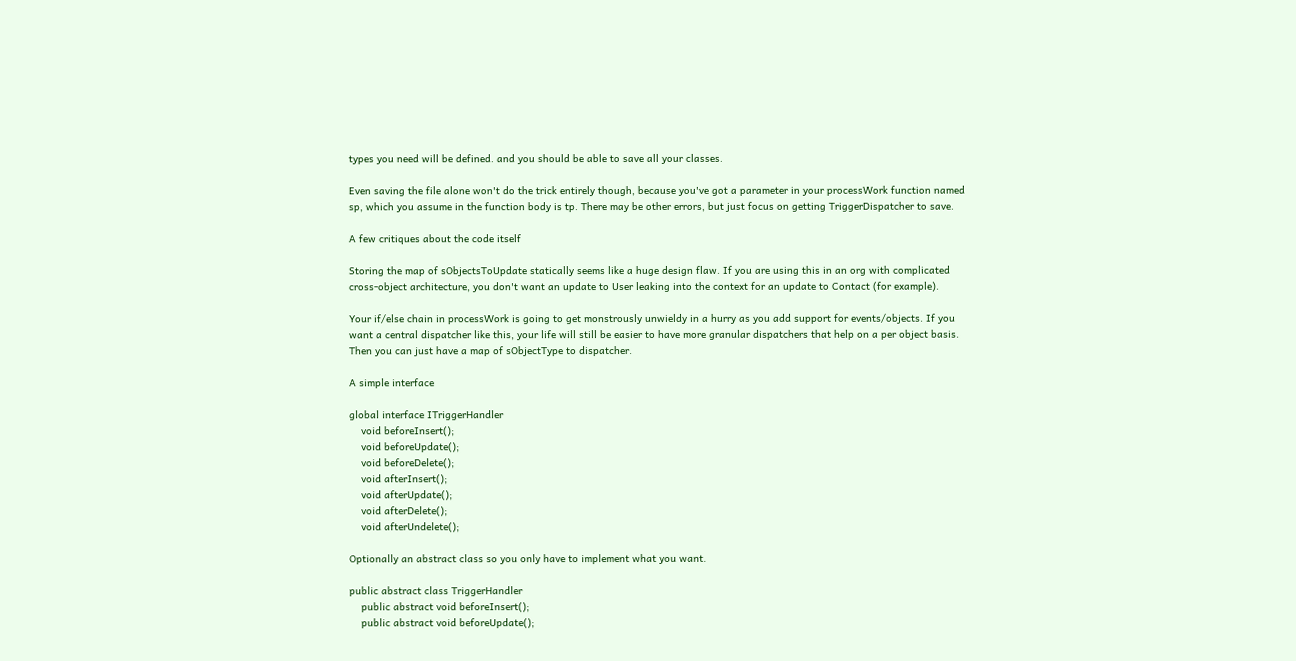types you need will be defined. and you should be able to save all your classes.

Even saving the file alone won't do the trick entirely though, because you've got a parameter in your processWork function named sp, which you assume in the function body is tp. There may be other errors, but just focus on getting TriggerDispatcher to save.

A few critiques about the code itself

Storing the map of sObjectsToUpdate statically seems like a huge design flaw. If you are using this in an org with complicated cross-object architecture, you don't want an update to User leaking into the context for an update to Contact (for example).

Your if/else chain in processWork is going to get monstrously unwieldy in a hurry as you add support for events/objects. If you want a central dispatcher like this, your life will still be easier to have more granular dispatchers that help on a per object basis. Then you can just have a map of sObjectType to dispatcher.

A simple interface

global interface ITriggerHandler
    void beforeInsert();
    void beforeUpdate();
    void beforeDelete();
    void afterInsert();
    void afterUpdate();
    void afterDelete();
    void afterUndelete();

Optionally an abstract class so you only have to implement what you want.

public abstract class TriggerHandler
    public abstract void beforeInsert();
    public abstract void beforeUpdate();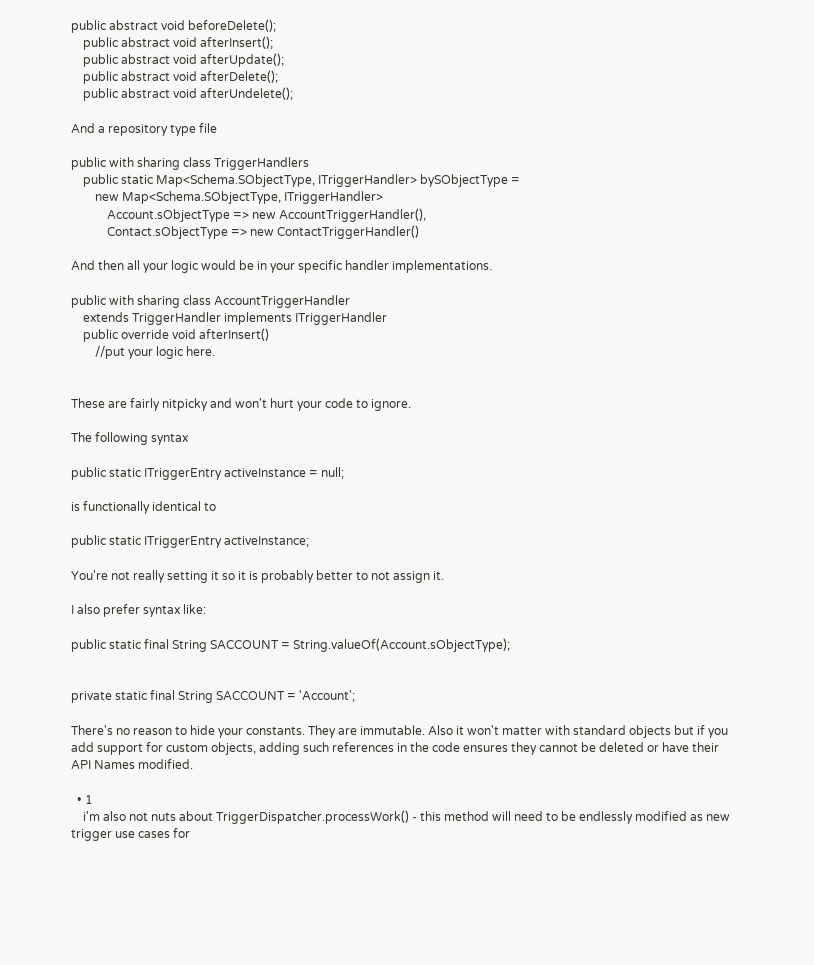public abstract void beforeDelete();
    public abstract void afterInsert();
    public abstract void afterUpdate();
    public abstract void afterDelete();
    public abstract void afterUndelete();

And a repository type file

public with sharing class TriggerHandlers
    public static Map<Schema.SObjectType, ITriggerHandler> bySObjectType =
        new Map<Schema.SObjectType, ITriggerHandler>
            Account.sObjectType => new AccountTriggerHandler(),
            Contact.sObjectType => new ContactTriggerHandler()

And then all your logic would be in your specific handler implementations.

public with sharing class AccountTriggerHandler
    extends TriggerHandler implements ITriggerHandler
    public override void afterInsert()
        //put your logic here.


These are fairly nitpicky and won't hurt your code to ignore.

The following syntax

public static ITriggerEntry activeInstance = null;

is functionally identical to

public static ITriggerEntry activeInstance;

You're not really setting it so it is probably better to not assign it.

I also prefer syntax like:

public static final String SACCOUNT = String.valueOf(Account.sObjectType);


private static final String SACCOUNT = 'Account';

There's no reason to hide your constants. They are immutable. Also it won't matter with standard objects but if you add support for custom objects, adding such references in the code ensures they cannot be deleted or have their API Names modified.

  • 1
    i'm also not nuts about TriggerDispatcher.processWork() - this method will need to be endlessly modified as new trigger use cases for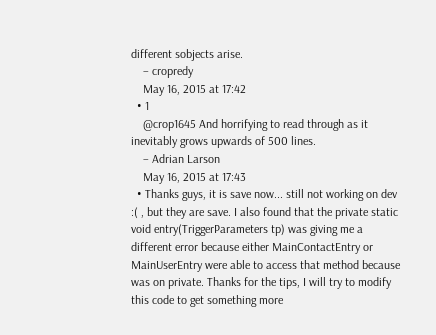different sobjects arise.
    – cropredy
    May 16, 2015 at 17:42
  • 1
    @crop1645 And horrifying to read through as it inevitably grows upwards of 500 lines.
    – Adrian Larson
    May 16, 2015 at 17:43
  • Thanks guys, it is save now... still not working on dev :( , but they are save. I also found that the private static void entry(TriggerParameters tp) was giving me a different error because either MainContactEntry or MainUserEntry were able to access that method because was on private. Thanks for the tips, I will try to modify this code to get something more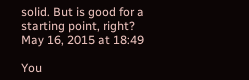solid. But is good for a starting point, right? May 16, 2015 at 18:49

You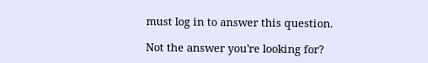must log in to answer this question.

Not the answer you're looking for?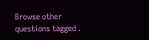Browse other questions tagged .